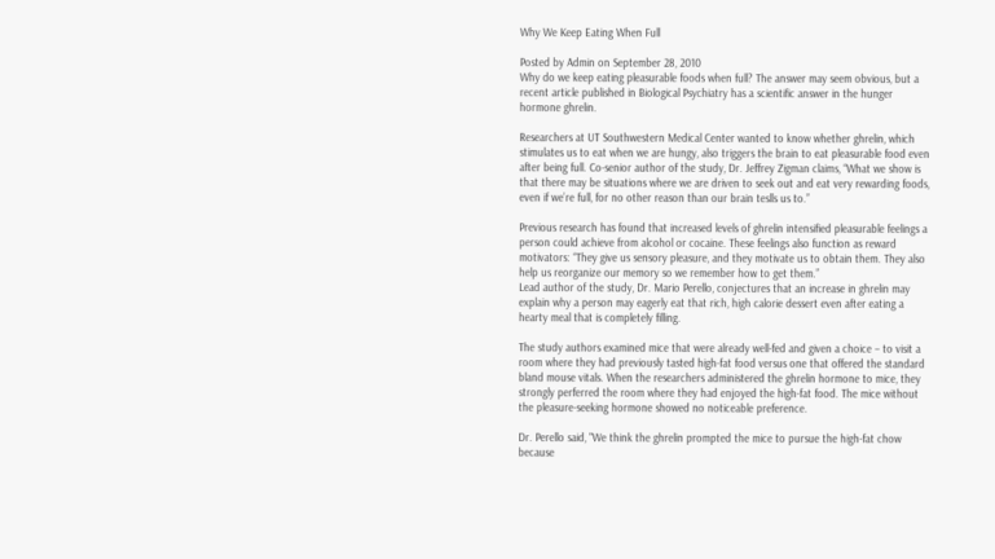Why We Keep Eating When Full

Posted by Admin on September 28, 2010
Why do we keep eating pleasurable foods when full? The answer may seem obvious, but a recent article published in Biological Psychiatry has a scientific answer in the hunger hormone ghrelin.

Researchers at UT Southwestern Medical Center wanted to know whether ghrelin, which stimulates us to eat when we are hungy, also triggers the brain to eat pleasurable food even after being full. Co-senior author of the study, Dr. Jeffrey Zigman claims, “What we show is that there may be situations where we are driven to seek out and eat very rewarding foods, even if we’re full, for no other reason than our brain teslls us to.”

Previous research has found that increased levels of ghrelin intensified pleasurable feelings a person could achieve from alcohol or cocaine. These feelings also function as reward motivators: “They give us sensory pleasure, and they motivate us to obtain them. They also help us reorganize our memory so we remember how to get them.”
Lead author of the study, Dr. Mario Perello, conjectures that an increase in ghrelin may explain why a person may eagerly eat that rich, high calorie dessert even after eating a hearty meal that is completely filling.

The study authors examined mice that were already well-fed and given a choice – to visit a room where they had previously tasted high-fat food versus one that offered the standard bland mouse vitals. When the researchers administered the ghrelin hormone to mice, they strongly perferred the room where they had enjoyed the high-fat food. The mice without the pleasure-seeking hormone showed no noticeable preference.

Dr. Perello said, "We think the ghrelin prompted the mice to pursue the high-fat chow because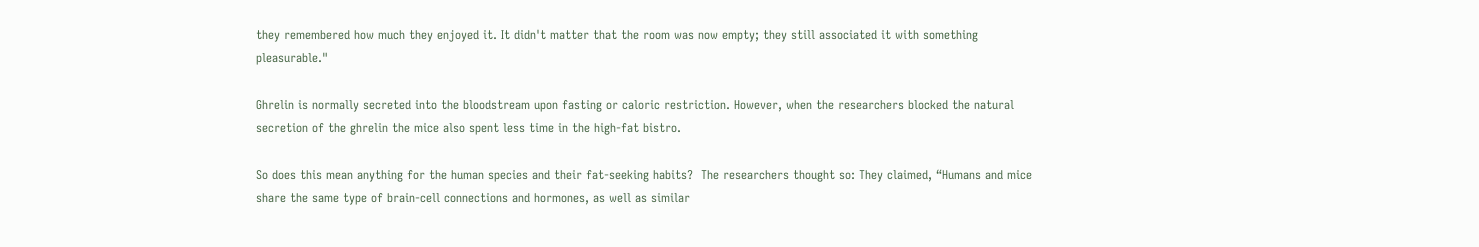they remembered how much they enjoyed it. It didn't matter that the room was now empty; they still associated it with something pleasurable."

Ghrelin is normally secreted into the bloodstream upon fasting or caloric restriction. However, when the researchers blocked the natural secretion of the ghrelin the mice also spent less time in the high-fat bistro.

So does this mean anything for the human species and their fat-seeking habits?  The researchers thought so: They claimed, “Humans and mice share the same type of brain-cell connections and hormones, as well as similar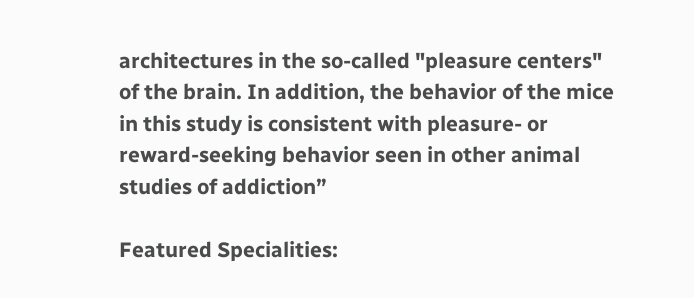architectures in the so-called "pleasure centers" of the brain. In addition, the behavior of the mice in this study is consistent with pleasure- or reward-seeking behavior seen in other animal studies of addiction”

Featured Specialities: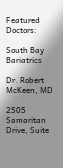Featured Doctors:

South Bay Bariatrics

Dr. Robert McKeen, MD

2505 Samaritan Drive, Suite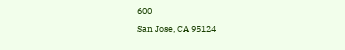600
San Jose, CA 95124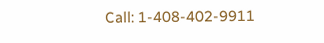Call: 1-408-402-9911